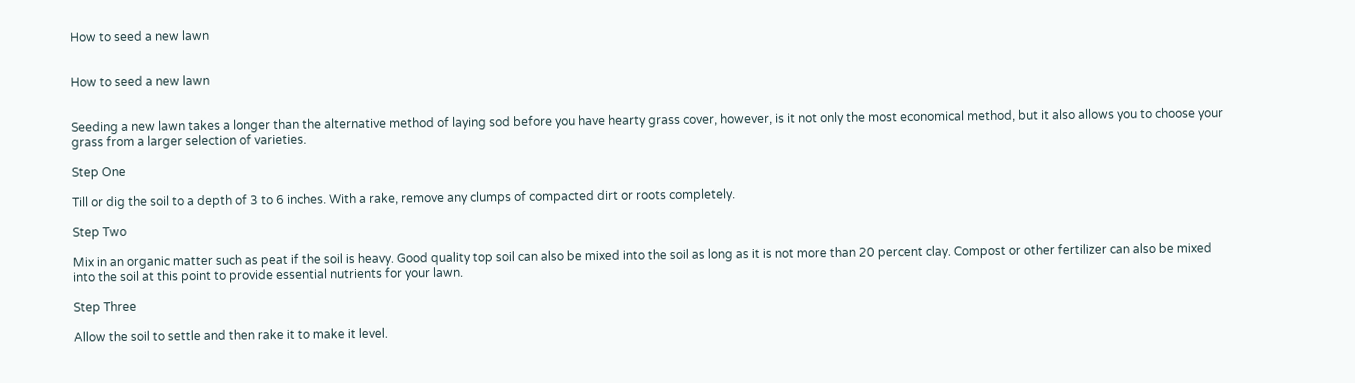How to seed a new lawn


How to seed a new lawn


Seeding a new lawn takes a longer than the alternative method of laying sod before you have hearty grass cover, however, is it not only the most economical method, but it also allows you to choose your grass from a larger selection of varieties.

Step One

Till or dig the soil to a depth of 3 to 6 inches. With a rake, remove any clumps of compacted dirt or roots completely.

Step Two

Mix in an organic matter such as peat if the soil is heavy. Good quality top soil can also be mixed into the soil as long as it is not more than 20 percent clay. Compost or other fertilizer can also be mixed into the soil at this point to provide essential nutrients for your lawn.

Step Three

Allow the soil to settle and then rake it to make it level.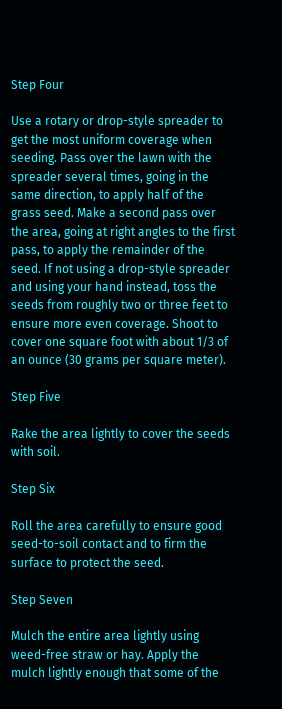Step Four

Use a rotary or drop-style spreader to get the most uniform coverage when seeding. Pass over the lawn with the spreader several times, going in the same direction, to apply half of the grass seed. Make a second pass over the area, going at right angles to the first pass, to apply the remainder of the seed. If not using a drop-style spreader and using your hand instead, toss the seeds from roughly two or three feet to ensure more even coverage. Shoot to cover one square foot with about 1/3 of an ounce (30 grams per square meter).

Step Five

Rake the area lightly to cover the seeds with soil.

Step Six

Roll the area carefully to ensure good seed-to-soil contact and to firm the surface to protect the seed.

Step Seven

Mulch the entire area lightly using weed-free straw or hay. Apply the mulch lightly enough that some of the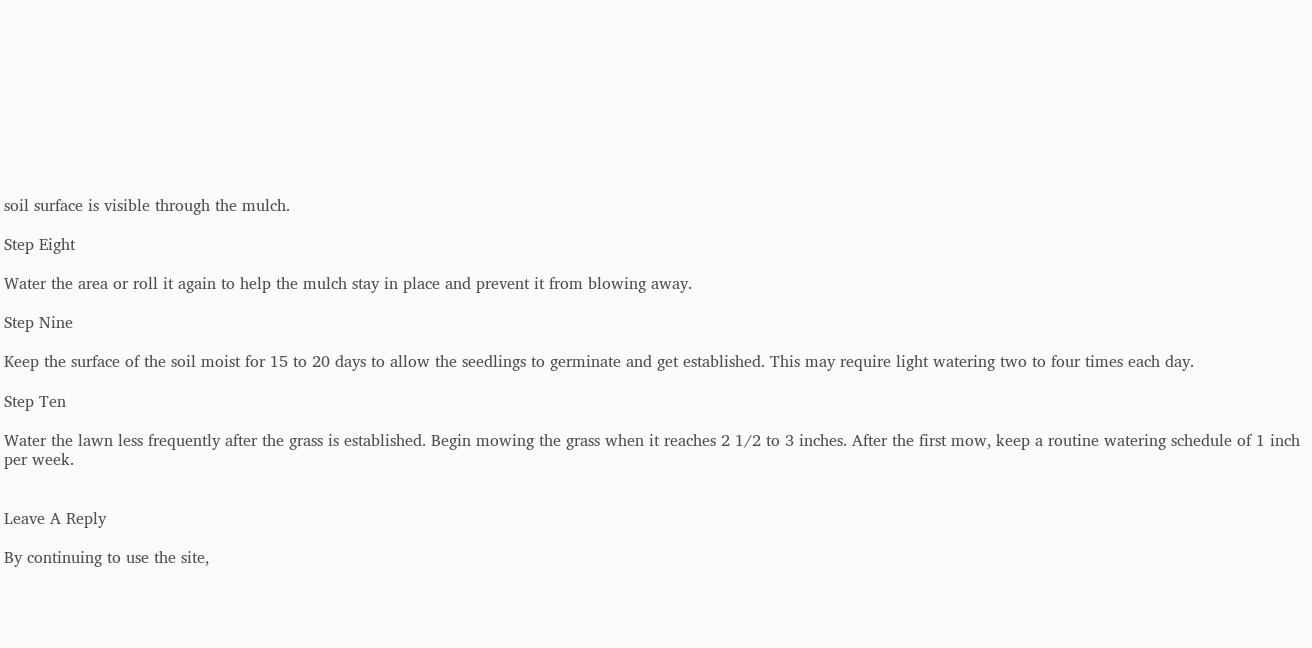soil surface is visible through the mulch.

Step Eight

Water the area or roll it again to help the mulch stay in place and prevent it from blowing away.

Step Nine

Keep the surface of the soil moist for 15 to 20 days to allow the seedlings to germinate and get established. This may require light watering two to four times each day.

Step Ten

Water the lawn less frequently after the grass is established. Begin mowing the grass when it reaches 2 1/2 to 3 inches. After the first mow, keep a routine watering schedule of 1 inch per week.


Leave A Reply

By continuing to use the site,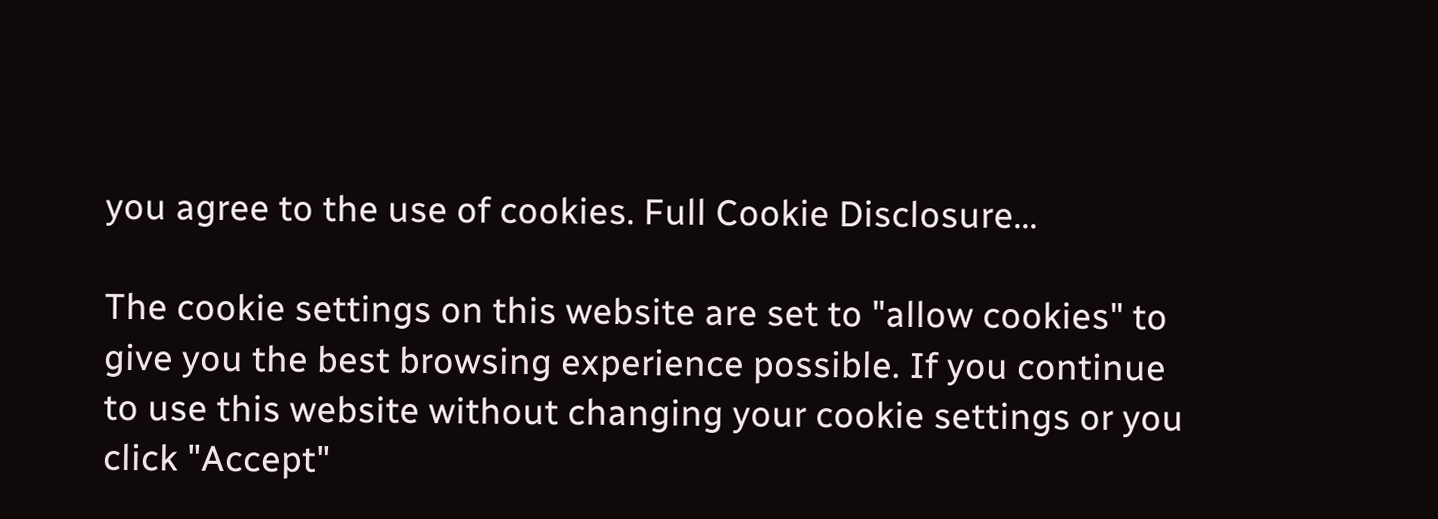you agree to the use of cookies. Full Cookie Disclosure...

The cookie settings on this website are set to "allow cookies" to give you the best browsing experience possible. If you continue to use this website without changing your cookie settings or you click "Accept"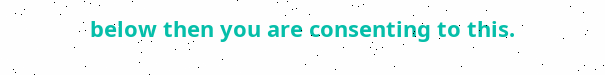below then you are consenting to this.